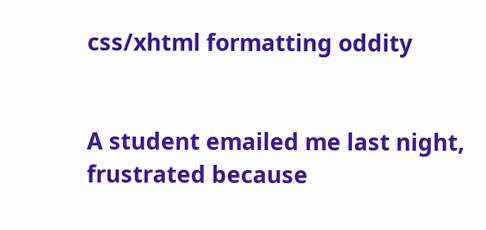css/xhtml formatting oddity


A student emailed me last night, frustrated because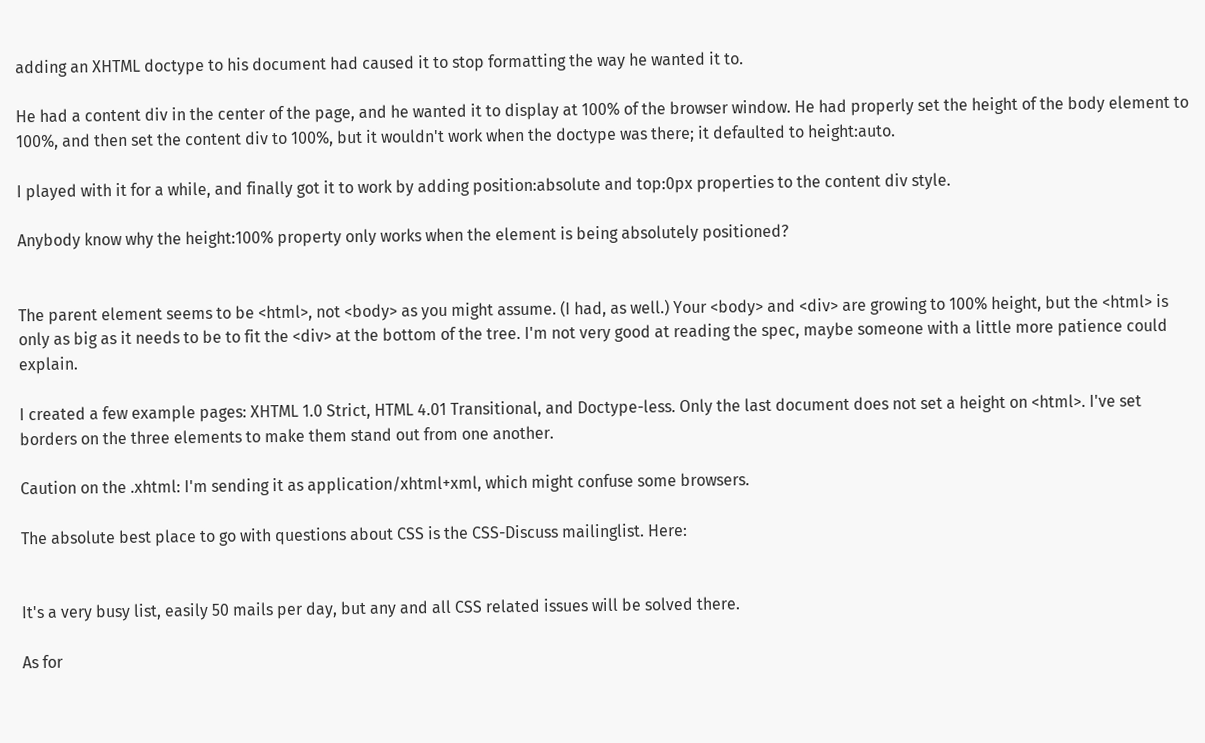adding an XHTML doctype to his document had caused it to stop formatting the way he wanted it to.

He had a content div in the center of the page, and he wanted it to display at 100% of the browser window. He had properly set the height of the body element to 100%, and then set the content div to 100%, but it wouldn't work when the doctype was there; it defaulted to height:auto.

I played with it for a while, and finally got it to work by adding position:absolute and top:0px properties to the content div style.

Anybody know why the height:100% property only works when the element is being absolutely positioned?


The parent element seems to be <html>, not <body> as you might assume. (I had, as well.) Your <body> and <div> are growing to 100% height, but the <html> is only as big as it needs to be to fit the <div> at the bottom of the tree. I'm not very good at reading the spec, maybe someone with a little more patience could explain.

I created a few example pages: XHTML 1.0 Strict, HTML 4.01 Transitional, and Doctype-less. Only the last document does not set a height on <html>. I've set borders on the three elements to make them stand out from one another.

Caution on the .xhtml: I'm sending it as application/xhtml+xml, which might confuse some browsers.

The absolute best place to go with questions about CSS is the CSS-Discuss mailinglist. Here:


It's a very busy list, easily 50 mails per day, but any and all CSS related issues will be solved there.

As for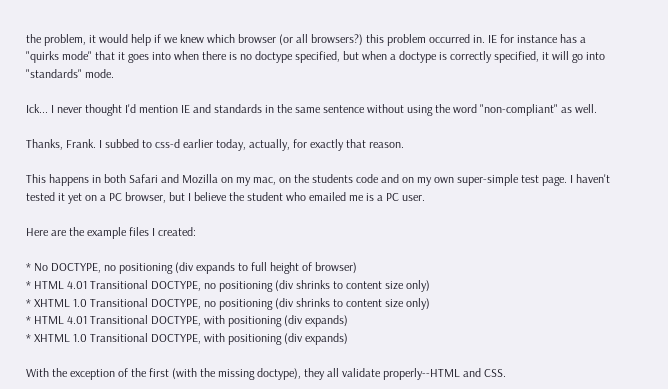the problem, it would help if we knew which browser (or all browsers?) this problem occurred in. IE for instance has a "quirks mode" that it goes into when there is no doctype specified, but when a doctype is correctly specified, it will go into "standards" mode.

Ick... I never thought I'd mention IE and standards in the same sentence without using the word "non-compliant" as well.

Thanks, Frank. I subbed to css-d earlier today, actually, for exactly that reason.

This happens in both Safari and Mozilla on my mac, on the students code and on my own super-simple test page. I haven't tested it yet on a PC browser, but I believe the student who emailed me is a PC user.

Here are the example files I created:

* No DOCTYPE, no positioning (div expands to full height of browser)
* HTML 4.01 Transitional DOCTYPE, no positioning (div shrinks to content size only)
* XHTML 1.0 Transitional DOCTYPE, no positioning (div shrinks to content size only)
* HTML 4.01 Transitional DOCTYPE, with positioning (div expands)
* XHTML 1.0 Transitional DOCTYPE, with positioning (div expands)

With the exception of the first (with the missing doctype), they all validate properly--HTML and CSS.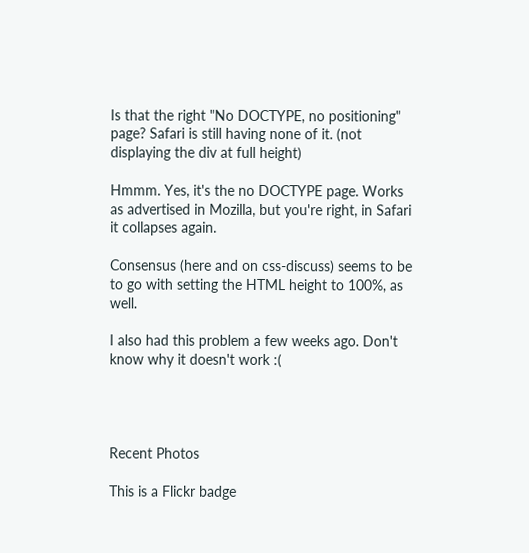Is that the right "No DOCTYPE, no positioning" page? Safari is still having none of it. (not displaying the div at full height)

Hmmm. Yes, it's the no DOCTYPE page. Works as advertised in Mozilla, but you're right, in Safari it collapses again.

Consensus (here and on css-discuss) seems to be to go with setting the HTML height to 100%, as well.

I also had this problem a few weeks ago. Don't know why it doesn't work :(




Recent Photos

This is a Flickr badge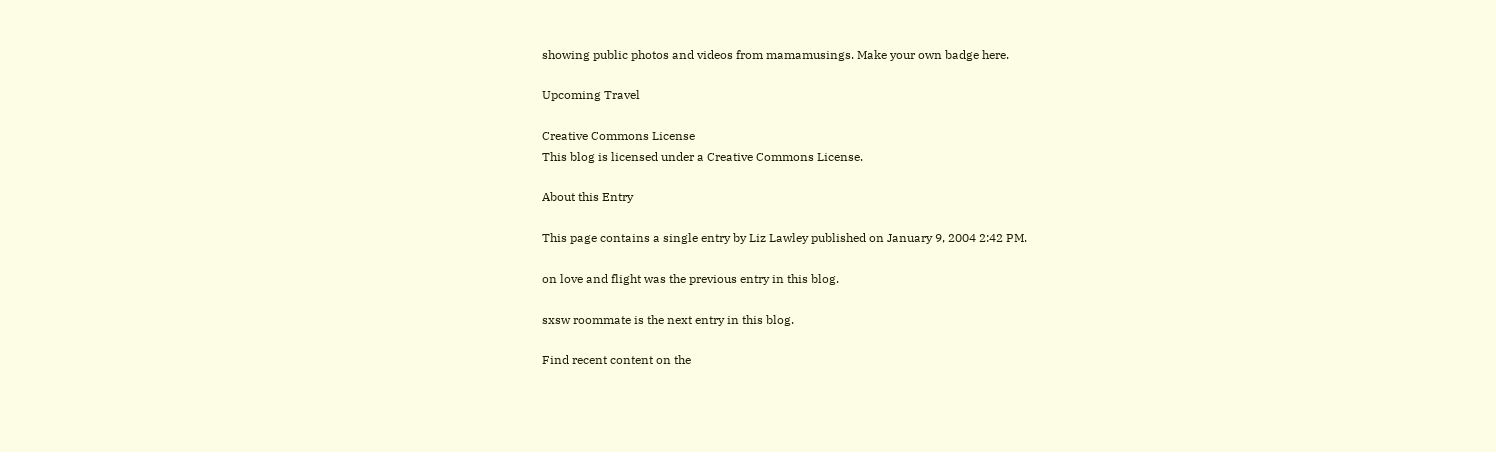showing public photos and videos from mamamusings. Make your own badge here.

Upcoming Travel

Creative Commons License
This blog is licensed under a Creative Commons License.

About this Entry

This page contains a single entry by Liz Lawley published on January 9, 2004 2:42 PM.

on love and flight was the previous entry in this blog.

sxsw roommate is the next entry in this blog.

Find recent content on the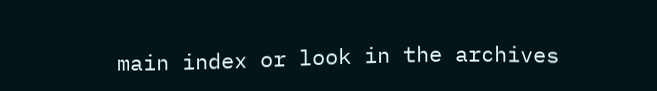main index or look in the archives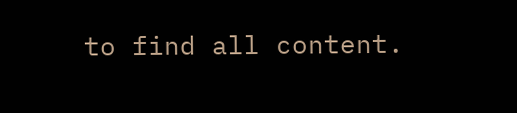to find all content.